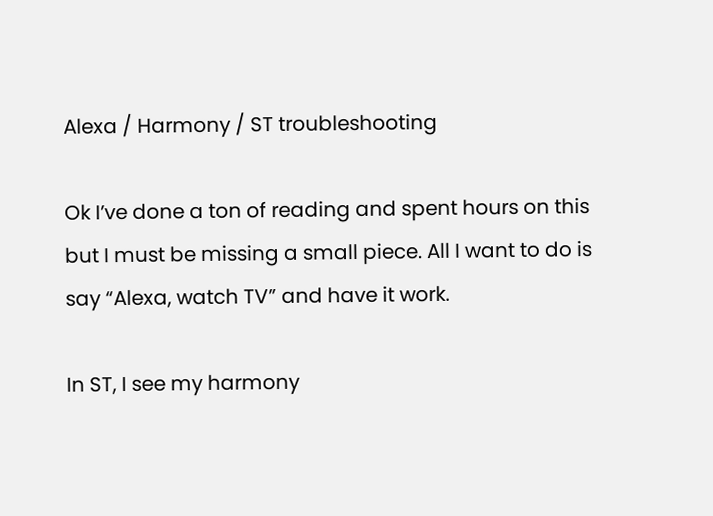Alexa / Harmony / ST troubleshooting

Ok I’ve done a ton of reading and spent hours on this but I must be missing a small piece. All I want to do is say “Alexa, watch TV” and have it work.

In ST, I see my harmony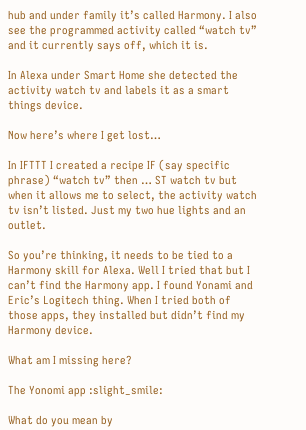hub and under family it’s called Harmony. I also see the programmed activity called “watch tv” and it currently says off, which it is.

In Alexa under Smart Home she detected the activity watch tv and labels it as a smart things device.

Now here’s where I get lost…

In IFTTT I created a recipe IF (say specific phrase) “watch tv” then … ST watch tv but when it allows me to select, the activity watch tv isn’t listed. Just my two hue lights and an outlet.

So you’re thinking, it needs to be tied to a Harmony skill for Alexa. Well I tried that but I can’t find the Harmony app. I found Yonami and Eric’s Logitech thing. When I tried both of those apps, they installed but didn’t find my Harmony device.

What am I missing here?

The Yonomi app :slight_smile:

What do you mean by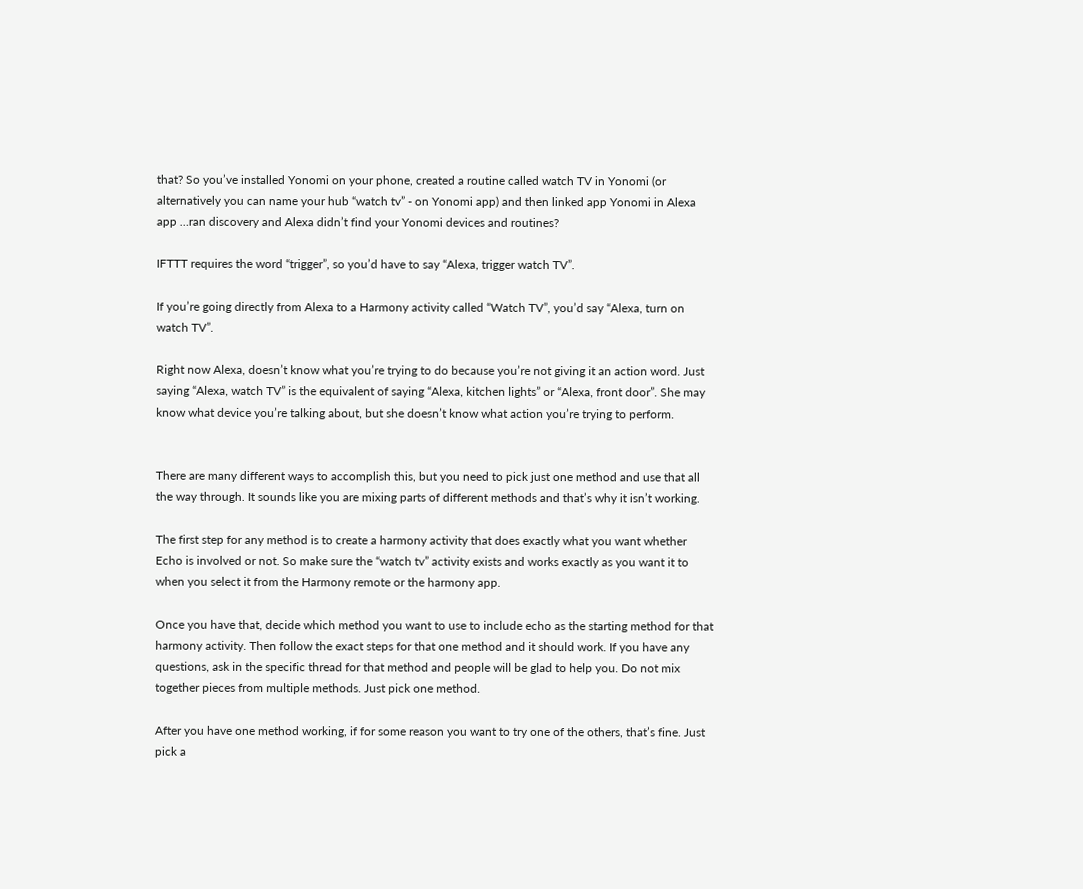that? So you’ve installed Yonomi on your phone, created a routine called watch TV in Yonomi (or alternatively you can name your hub “watch tv” - on Yonomi app) and then linked app Yonomi in Alexa app …ran discovery and Alexa didn’t find your Yonomi devices and routines?

IFTTT requires the word “trigger”, so you’d have to say “Alexa, trigger watch TV”.

If you’re going directly from Alexa to a Harmony activity called “Watch TV”, you’d say “Alexa, turn on watch TV”.

Right now Alexa, doesn’t know what you’re trying to do because you’re not giving it an action word. Just saying “Alexa, watch TV” is the equivalent of saying “Alexa, kitchen lights” or “Alexa, front door”. She may know what device you’re talking about, but she doesn’t know what action you’re trying to perform.


There are many different ways to accomplish this, but you need to pick just one method and use that all the way through. It sounds like you are mixing parts of different methods and that’s why it isn’t working.

The first step for any method is to create a harmony activity that does exactly what you want whether Echo is involved or not. So make sure the “watch tv” activity exists and works exactly as you want it to when you select it from the Harmony remote or the harmony app.

Once you have that, decide which method you want to use to include echo as the starting method for that harmony activity. Then follow the exact steps for that one method and it should work. If you have any questions, ask in the specific thread for that method and people will be glad to help you. Do not mix together pieces from multiple methods. Just pick one method.

After you have one method working, if for some reason you want to try one of the others, that’s fine. Just pick a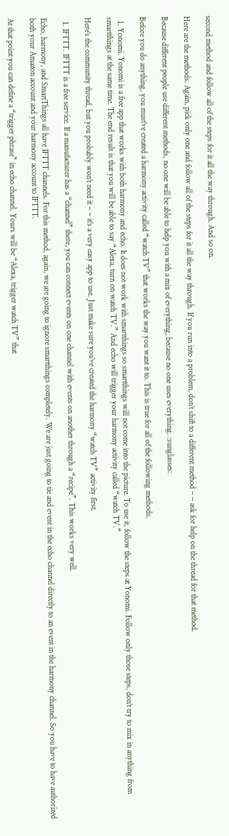second method and follow all of the steps for it all the way through. And so on.

Here are the methods. Again, pick only one and follow all of the steps for it all the way through. If you run into a problem, don’t shift to a different method – – ask for help on the thread for that method.

Because different people use different methods, no one will be able to help you with a mix of everything, because no one uses everything. :sunglasses:

Before you do anything, you must’ve created a harmony activity called “watch TV” that works the way you want it to. This is true for all of the following methods.

  1. Yonomi. Yonomi is a free app that works with both harmony and echo. It does not work with smartthings so smartthings will not come into the picture. To use it, follow the steps at Yonomi. Follow only those steps, don’t try to mix in anything from smartthings at the same time. The end result is that you will be able to say “Alexa, turn on watch TV.” And echo will trigger your harmony activity called “watch TV.”

Here’s the community thread, but you probably won’t need it – – it’s a very easy app to use. Just make sure you’ve created the harmony “watch TV” activity first.

  1. IFTTT. IFTTT is a free service. If a manufacturer has a “channel” there, you can connect events on one channel with events on another through a “recipe”. This works very well.

Echo, harmony, and SmartThings all have IFTTT channels. For this method, again, we are going to ignore smartthings completely. We are just going to tie and event in the echo channel directly to an event in the harmony channel. So you have to have authorized both your Amazon account and your harmony account to IFTTT.

At that point you can define a “trigger phrase” in echo channel. Yours will be “Alexa, trigger watch TV” that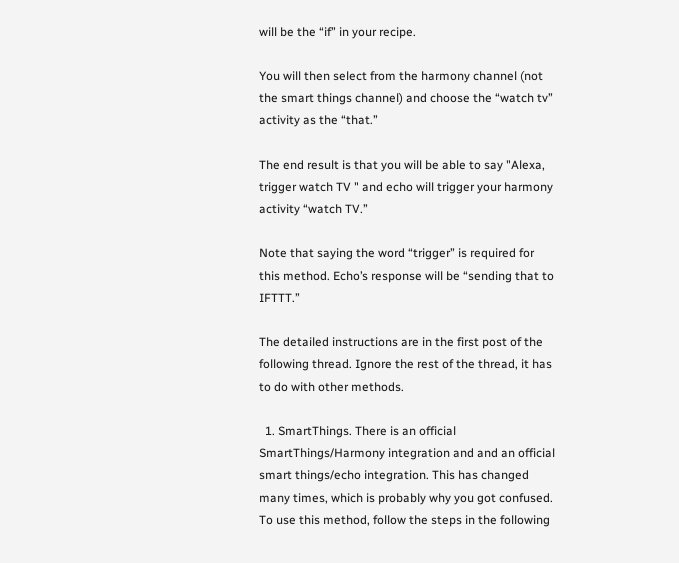will be the “if” in your recipe.

You will then select from the harmony channel (not the smart things channel) and choose the “watch tv” activity as the “that.”

The end result is that you will be able to say "Alexa, trigger watch TV " and echo will trigger your harmony activity “watch TV.”

Note that saying the word “trigger” is required for this method. Echo’s response will be “sending that to IFTTT.”

The detailed instructions are in the first post of the following thread. Ignore the rest of the thread, it has to do with other methods.

  1. SmartThings. There is an official SmartThings/Harmony integration and and an official smart things/echo integration. This has changed many times, which is probably why you got confused. To use this method, follow the steps in the following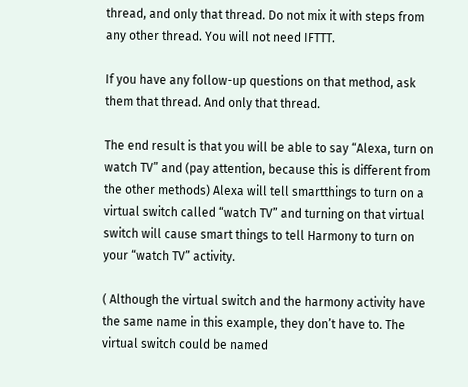thread, and only that thread. Do not mix it with steps from any other thread. You will not need IFTTT.

If you have any follow-up questions on that method, ask them that thread. And only that thread.

The end result is that you will be able to say “Alexa, turn on watch TV” and (pay attention, because this is different from the other methods) Alexa will tell smartthings to turn on a virtual switch called “watch TV” and turning on that virtual switch will cause smart things to tell Harmony to turn on your “watch TV” activity.

( Although the virtual switch and the harmony activity have the same name in this example, they don’t have to. The virtual switch could be named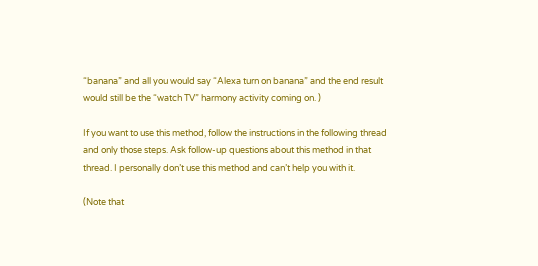“banana” and all you would say “Alexa turn on banana” and the end result would still be the “watch TV” harmony activity coming on. )

If you want to use this method, follow the instructions in the following thread and only those steps. Ask follow-up questions about this method in that thread. I personally don’t use this method and can’t help you with it.

(Note that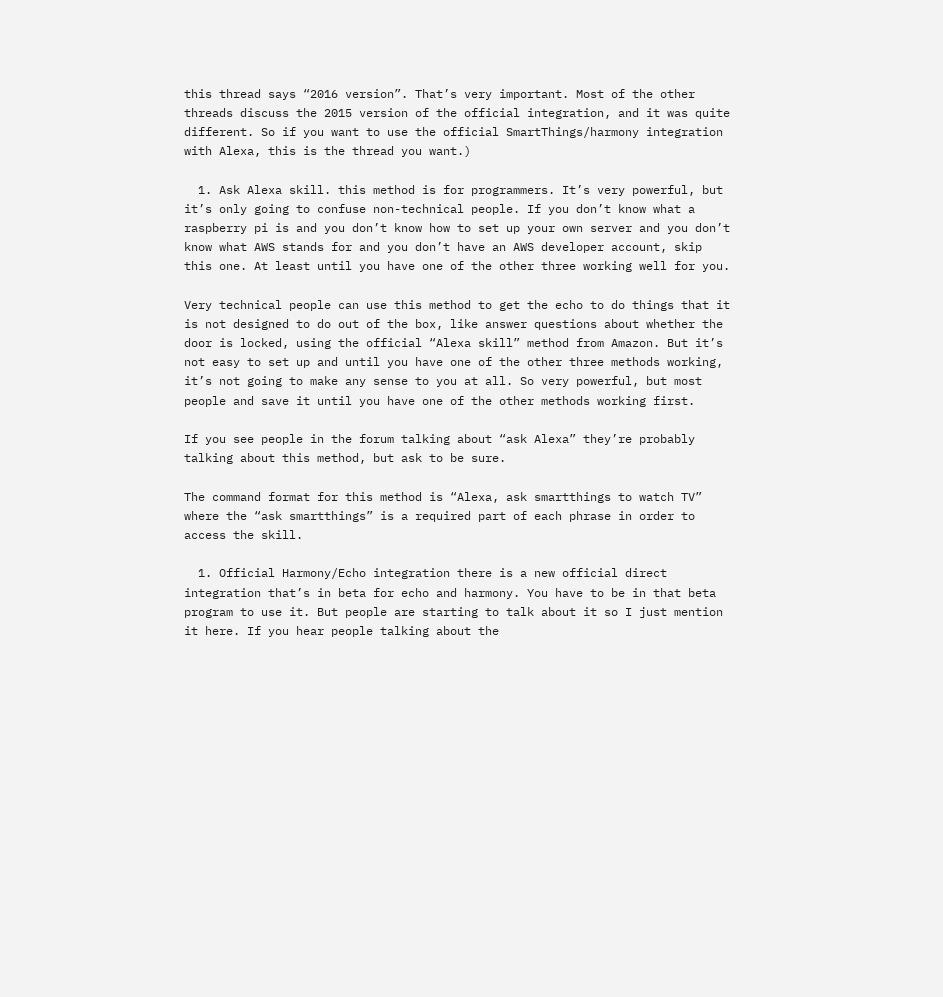this thread says “2016 version”. That’s very important. Most of the other threads discuss the 2015 version of the official integration, and it was quite different. So if you want to use the official SmartThings/harmony integration with Alexa, this is the thread you want.)

  1. Ask Alexa skill. this method is for programmers. It’s very powerful, but it’s only going to confuse non-technical people. If you don’t know what a raspberry pi is and you don’t know how to set up your own server and you don’t know what AWS stands for and you don’t have an AWS developer account, skip this one. At least until you have one of the other three working well for you.

Very technical people can use this method to get the echo to do things that it is not designed to do out of the box, like answer questions about whether the door is locked, using the official “Alexa skill” method from Amazon. But it’s not easy to set up and until you have one of the other three methods working, it’s not going to make any sense to you at all. So very powerful, but most people and save it until you have one of the other methods working first.

If you see people in the forum talking about “ask Alexa” they’re probably talking about this method, but ask to be sure.

The command format for this method is “Alexa, ask smartthings to watch TV” where the “ask smartthings” is a required part of each phrase in order to access the skill.

  1. Official Harmony/Echo integration there is a new official direct integration that’s in beta for echo and harmony. You have to be in that beta program to use it. But people are starting to talk about it so I just mention it here. If you hear people talking about the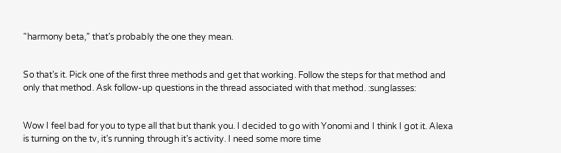“harmony beta,” that’s probably the one they mean.


So that’s it. Pick one of the first three methods and get that working. Follow the steps for that method and only that method. Ask follow-up questions in the thread associated with that method. :sunglasses:


Wow I feel bad for you to type all that but thank you. I decided to go with Yonomi and I think I got it. Alexa is turning on the tv, it’s running through it’s activity. I need some more time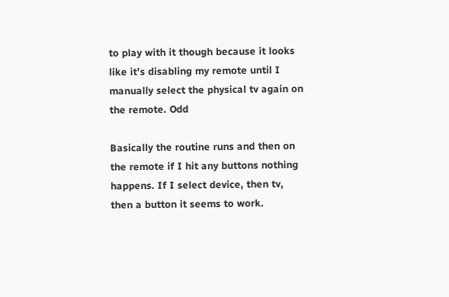to play with it though because it looks like it’s disabling my remote until I manually select the physical tv again on the remote. Odd

Basically the routine runs and then on the remote if I hit any buttons nothing happens. If I select device, then tv, then a button it seems to work.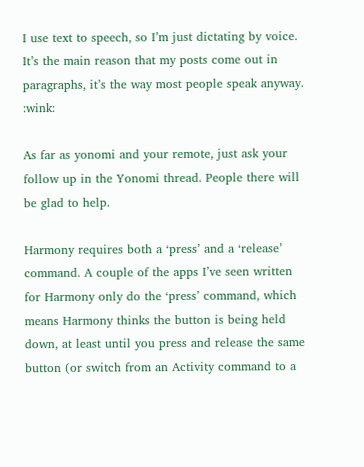I use text to speech, so I’m just dictating by voice. It’s the main reason that my posts come out in paragraphs, it’s the way most people speak anyway. :wink:

As far as yonomi and your remote, just ask your follow up in the Yonomi thread. People there will be glad to help.

Harmony requires both a ‘press’ and a ‘release’ command. A couple of the apps I’ve seen written for Harmony only do the ‘press’ command, which means Harmony thinks the button is being held down, at least until you press and release the same button (or switch from an Activity command to a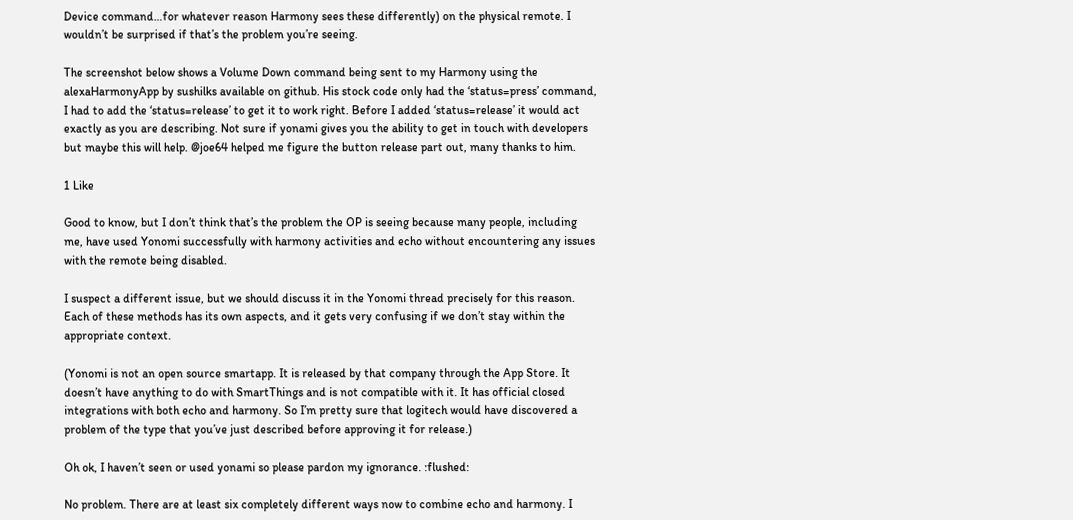Device command…for whatever reason Harmony sees these differently) on the physical remote. I wouldn’t be surprised if that’s the problem you’re seeing.

The screenshot below shows a Volume Down command being sent to my Harmony using the alexaHarmonyApp by sushilks available on github. His stock code only had the ‘status=press’ command, I had to add the ‘status=release’ to get it to work right. Before I added ‘status=release’ it would act exactly as you are describing. Not sure if yonami gives you the ability to get in touch with developers but maybe this will help. @joe64 helped me figure the button release part out, many thanks to him.

1 Like

Good to know, but I don’t think that’s the problem the OP is seeing because many people, including me, have used Yonomi successfully with harmony activities and echo without encountering any issues with the remote being disabled.

I suspect a different issue, but we should discuss it in the Yonomi thread precisely for this reason. Each of these methods has its own aspects, and it gets very confusing if we don’t stay within the appropriate context.

(Yonomi is not an open source smartapp. It is released by that company through the App Store. It doesn’t have anything to do with SmartThings and is not compatible with it. It has official closed integrations with both echo and harmony. So I’m pretty sure that logitech would have discovered a problem of the type that you’ve just described before approving it for release.)

Oh ok, I haven’t seen or used yonami so please pardon my ignorance. :flushed:

No problem. There are at least six completely different ways now to combine echo and harmony. I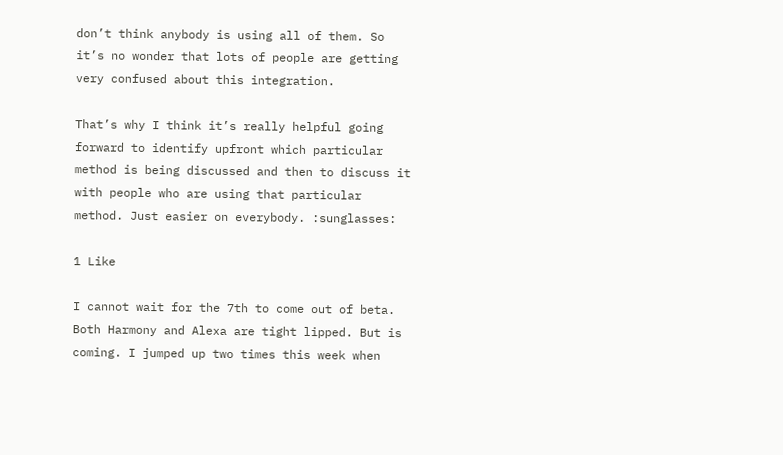don’t think anybody is using all of them. So it’s no wonder that lots of people are getting very confused about this integration.

That’s why I think it’s really helpful going forward to identify upfront which particular method is being discussed and then to discuss it with people who are using that particular method. Just easier on everybody. :sunglasses:

1 Like

I cannot wait for the 7th to come out of beta. Both Harmony and Alexa are tight lipped. But is coming. I jumped up two times this week when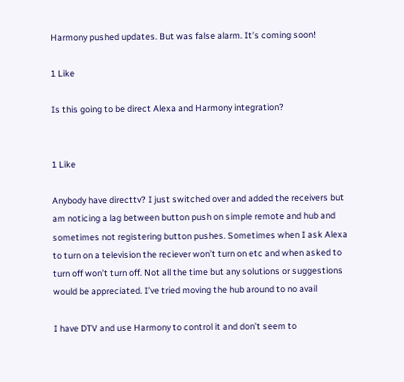Harmony pushed updates. But was false alarm. It’s coming soon!

1 Like

Is this going to be direct Alexa and Harmony integration?


1 Like

Anybody have directtv? I just switched over and added the receivers but am noticing a lag between button push on simple remote and hub and sometimes not registering button pushes. Sometimes when I ask Alexa to turn on a television the reciever won’t turn on etc and when asked to turn off won’t turn off. Not all the time but any solutions or suggestions would be appreciated. I’ve tried moving the hub around to no avail

I have DTV and use Harmony to control it and don’t seem to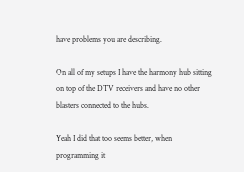have problems you are describing.

On all of my setups I have the harmony hub sitting on top of the DTV receivers and have no other blasters connected to the hubs.

Yeah I did that too seems better, when programming it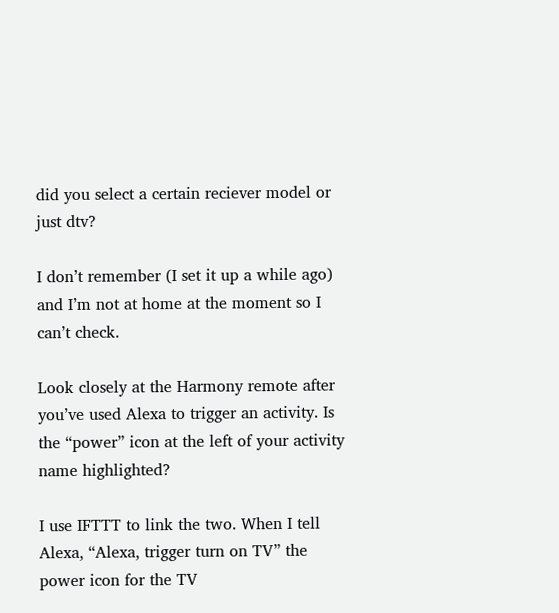did you select a certain reciever model or just dtv?

I don’t remember (I set it up a while ago) and I’m not at home at the moment so I can’t check.

Look closely at the Harmony remote after you’ve used Alexa to trigger an activity. Is the “power” icon at the left of your activity name highlighted?

I use IFTTT to link the two. When I tell Alexa, “Alexa, trigger turn on TV” the power icon for the TV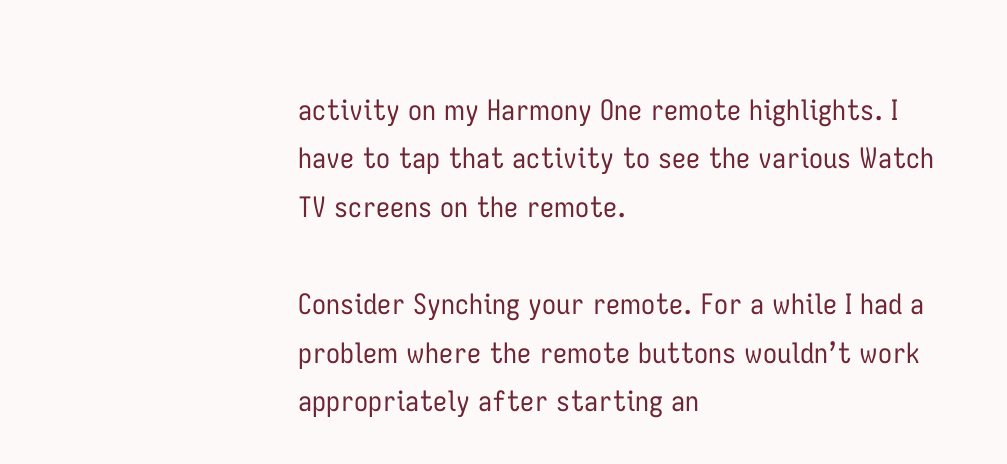activity on my Harmony One remote highlights. I have to tap that activity to see the various Watch TV screens on the remote.

Consider Synching your remote. For a while I had a problem where the remote buttons wouldn’t work appropriately after starting an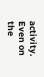activity. Even on the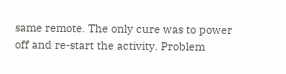same remote. The only cure was to power off and re-start the activity. Problem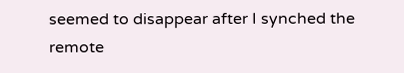seemed to disappear after I synched the remote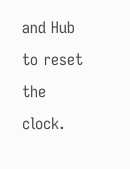and Hub to reset the clock.